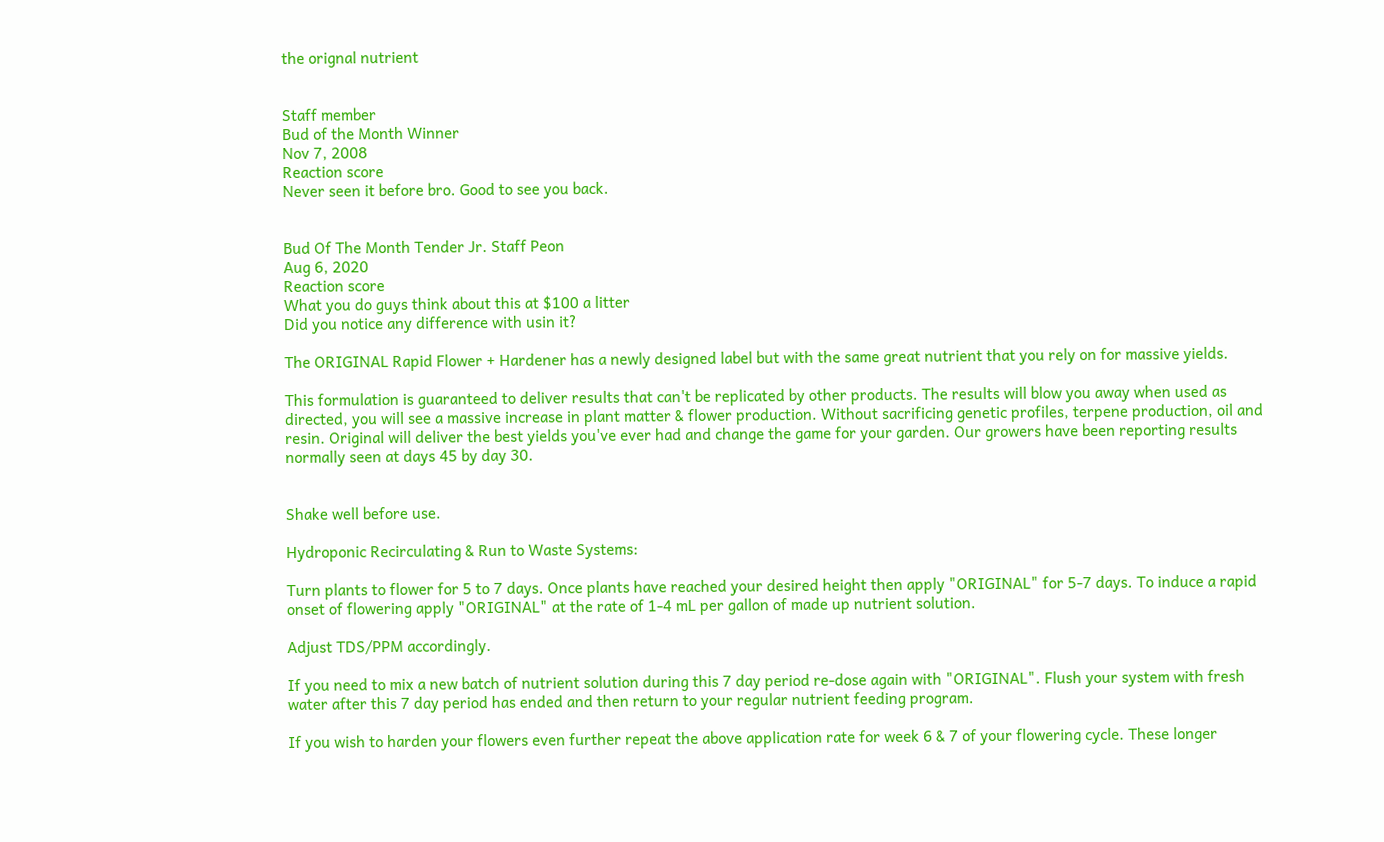the orignal nutrient


Staff member
Bud of the Month Winner
Nov 7, 2008
Reaction score
Never seen it before bro. Good to see you back.


Bud Of The Month Tender Jr. Staff Peon
Aug 6, 2020
Reaction score
What you do guys think about this at $100 a litter
Did you notice any difference with usin it?

The ORIGINAL Rapid Flower + Hardener has a newly designed label but with the same great nutrient that you rely on for massive yields.

This formulation is guaranteed to deliver results that can't be replicated by other products. The results will blow you away when used as directed, you will see a massive increase in plant matter & flower production. Without sacrificing genetic profiles, terpene production, oil and resin. Original will deliver the best yields you've ever had and change the game for your garden. Our growers have been reporting results normally seen at days 45 by day 30.


Shake well before use.

Hydroponic Recirculating & Run to Waste Systems:

Turn plants to flower for 5 to 7 days. Once plants have reached your desired height then apply "ORIGINAL" for 5-7 days. To induce a rapid onset of flowering apply "ORIGINAL" at the rate of 1-4 mL per gallon of made up nutrient solution.

Adjust TDS/PPM accordingly.

If you need to mix a new batch of nutrient solution during this 7 day period re-dose again with "ORIGINAL". Flush your system with fresh water after this 7 day period has ended and then return to your regular nutrient feeding program.

If you wish to harden your flowers even further repeat the above application rate for week 6 & 7 of your flowering cycle. These longer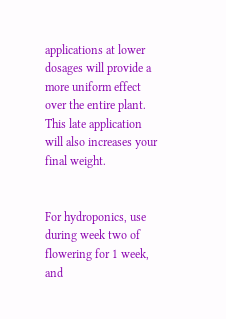applications at lower dosages will provide a more uniform effect over the entire plant. This late application will also increases your final weight.


For hydroponics, use during week two of flowering for 1 week, and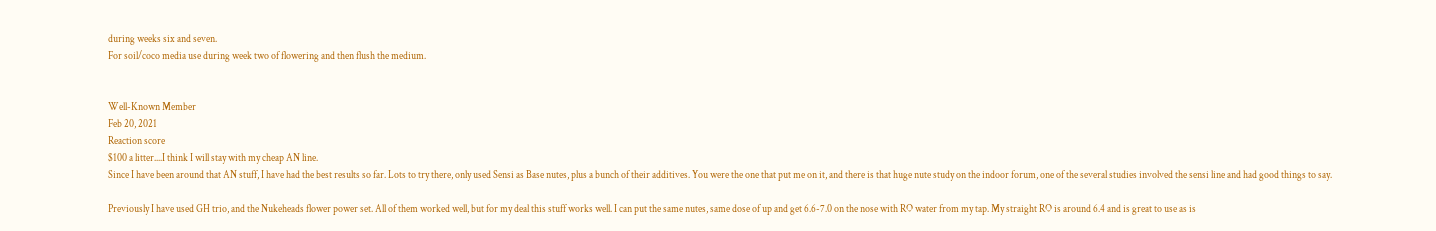during weeks six and seven.
For soil/coco media use during week two of flowering and then flush the medium.


Well-Known Member
Feb 20, 2021
Reaction score
$100 a litter....I think I will stay with my cheap AN line.
Since I have been around that AN stuff, I have had the best results so far. Lots to try there, only used Sensi as Base nutes, plus a bunch of their additives. You were the one that put me on it, and there is that huge nute study on the indoor forum, one of the several studies involved the sensi line and had good things to say.

Previously I have used GH trio, and the Nukeheads flower power set. All of them worked well, but for my deal this stuff works well. I can put the same nutes, same dose of up and get 6.6-7.0 on the nose with RO water from my tap. My straight RO is around 6.4 and is great to use as is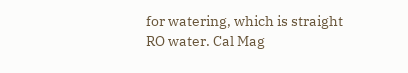for watering, which is straight RO water. Cal Mag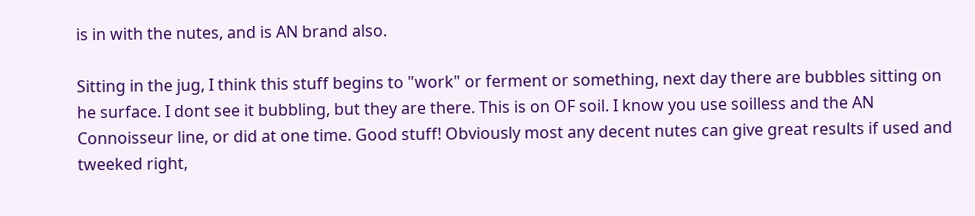is in with the nutes, and is AN brand also.

Sitting in the jug, I think this stuff begins to "work" or ferment or something, next day there are bubbles sitting on he surface. I dont see it bubbling, but they are there. This is on OF soil. I know you use soilless and the AN Connoisseur line, or did at one time. Good stuff! Obviously most any decent nutes can give great results if used and tweeked right,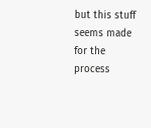but this stuff seems made for the process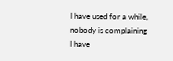I have used for a while, nobody is complaining I have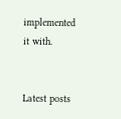implemented it with.


Latest posts